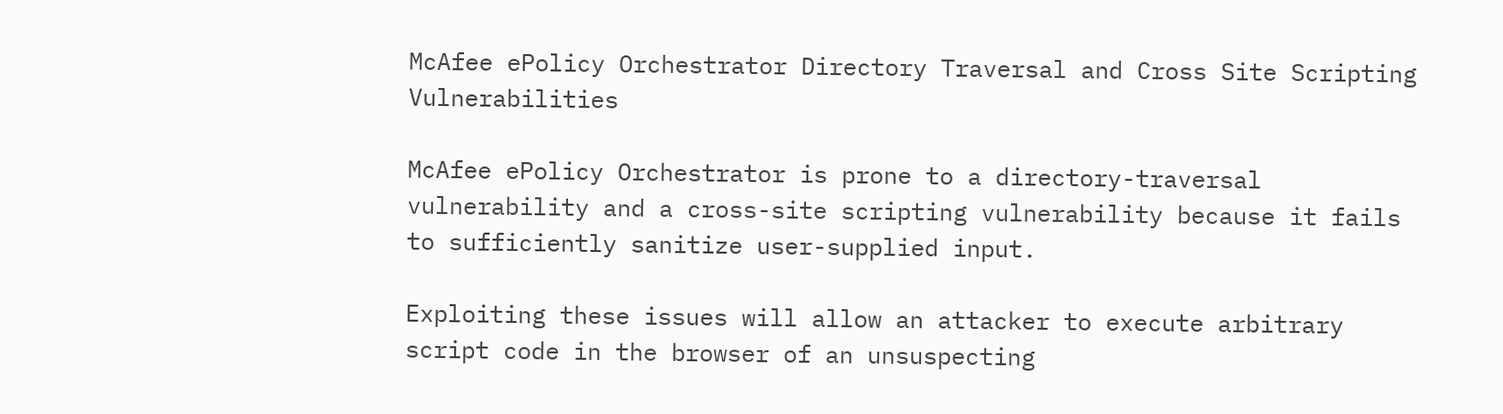McAfee ePolicy Orchestrator Directory Traversal and Cross Site Scripting Vulnerabilities

McAfee ePolicy Orchestrator is prone to a directory-traversal vulnerability and a cross-site scripting vulnerability because it fails to sufficiently sanitize user-supplied input.

Exploiting these issues will allow an attacker to execute arbitrary script code in the browser of an unsuspecting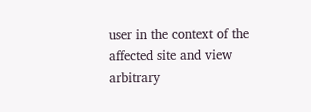user in the context of the affected site and view arbitrary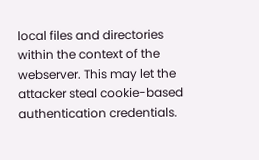local files and directories within the context of the webserver. This may let the attacker steal cookie-based authentication credentials.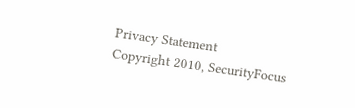Privacy Statement
Copyright 2010, SecurityFocus